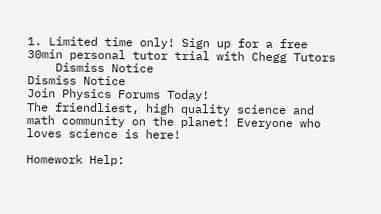1. Limited time only! Sign up for a free 30min personal tutor trial with Chegg Tutors
    Dismiss Notice
Dismiss Notice
Join Physics Forums Today!
The friendliest, high quality science and math community on the planet! Everyone who loves science is here!

Homework Help: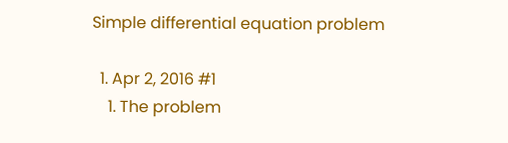Simple differential equation problem

  1. Apr 2, 2016 #1
    1. The problem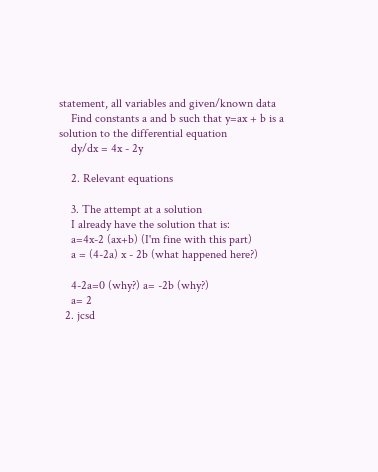statement, all variables and given/known data
    Find constants a and b such that y=ax + b is a solution to the differential equation
    dy/dx = 4x - 2y

    2. Relevant equations

    3. The attempt at a solution
    I already have the solution that is:
    a=4x-2 (ax+b) (I'm fine with this part)
    a = (4-2a) x - 2b (what happened here?)

    4-2a=0 (why?) a= -2b (why?)
    a= 2
  2. jcsd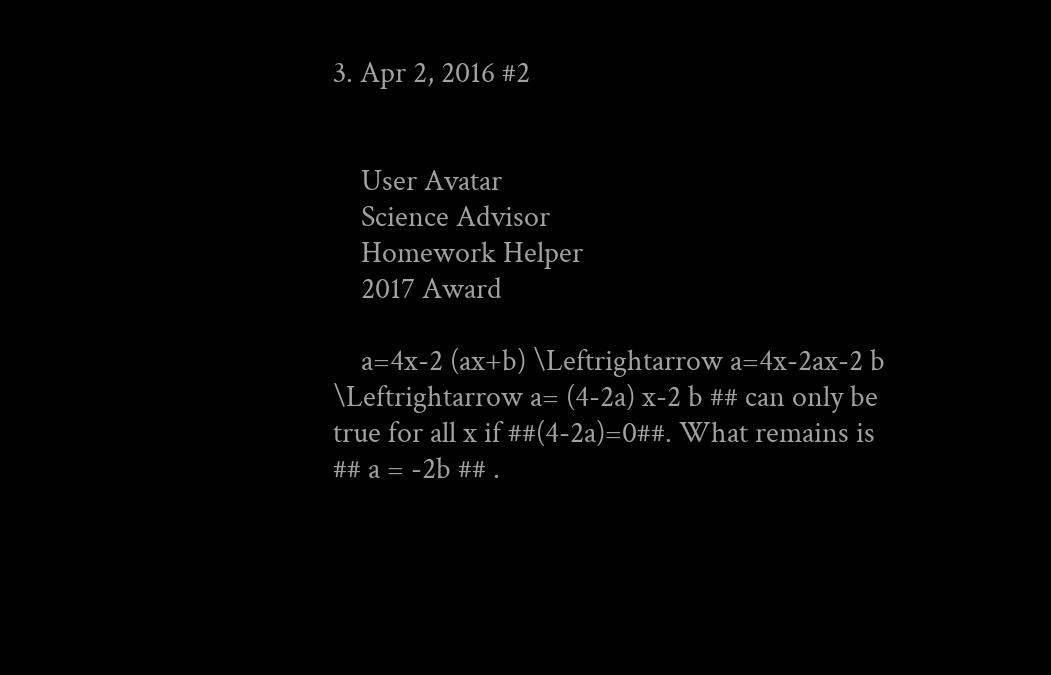3. Apr 2, 2016 #2


    User Avatar
    Science Advisor
    Homework Helper
    2017 Award

    a=4x-2 (ax+b) \Leftrightarrow a=4x-2ax-2 b \Leftrightarrow a= (4-2a) x-2 b ## can only be true for all x if ##(4-2a)=0##. What remains is ## a = -2b ## .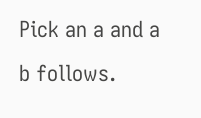Pick an a and a b follows.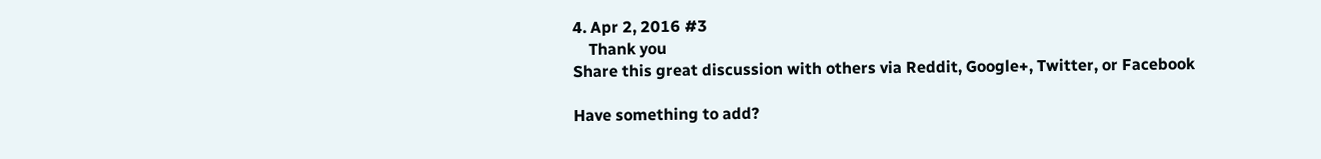4. Apr 2, 2016 #3
    Thank you
Share this great discussion with others via Reddit, Google+, Twitter, or Facebook

Have something to add?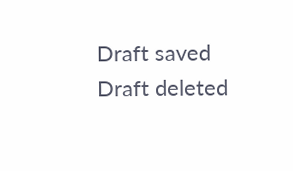Draft saved Draft deleted